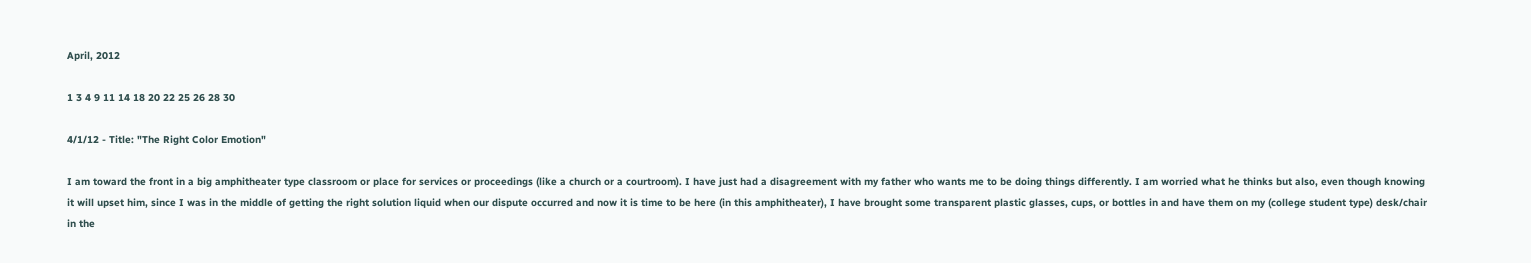April, 2012

1 3 4 9 11 14 18 20 22 25 26 28 30

4/1/12 - Title: "The Right Color Emotion"

I am toward the front in a big amphitheater type classroom or place for services or proceedings (like a church or a courtroom). I have just had a disagreement with my father who wants me to be doing things differently. I am worried what he thinks but also, even though knowing it will upset him, since I was in the middle of getting the right solution liquid when our dispute occurred and now it is time to be here (in this amphitheater), I have brought some transparent plastic glasses, cups, or bottles in and have them on my (college student type) desk/chair in the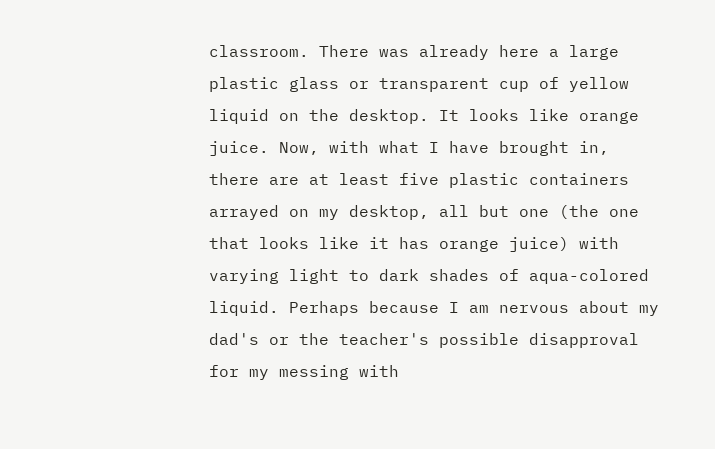classroom. There was already here a large plastic glass or transparent cup of yellow liquid on the desktop. It looks like orange juice. Now, with what I have brought in, there are at least five plastic containers arrayed on my desktop, all but one (the one that looks like it has orange juice) with varying light to dark shades of aqua-colored liquid. Perhaps because I am nervous about my dad's or the teacher's possible disapproval for my messing with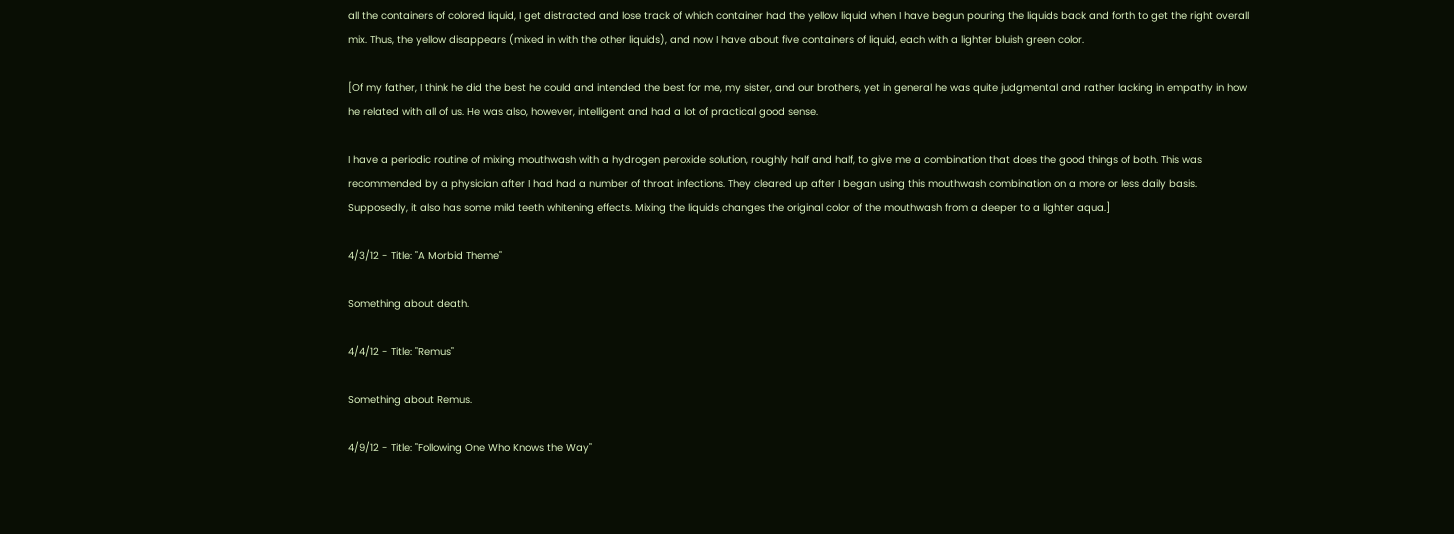all the containers of colored liquid, I get distracted and lose track of which container had the yellow liquid when I have begun pouring the liquids back and forth to get the right overall mix. Thus, the yellow disappears (mixed in with the other liquids), and now I have about five containers of liquid, each with a lighter bluish green color.

[Of my father, I think he did the best he could and intended the best for me, my sister, and our brothers, yet in general he was quite judgmental and rather lacking in empathy in how he related with all of us. He was also, however, intelligent and had a lot of practical good sense.

I have a periodic routine of mixing mouthwash with a hydrogen peroxide solution, roughly half and half, to give me a combination that does the good things of both. This was recommended by a physician after I had had a number of throat infections. They cleared up after I began using this mouthwash combination on a more or less daily basis. Supposedly, it also has some mild teeth whitening effects. Mixing the liquids changes the original color of the mouthwash from a deeper to a lighter aqua.]

4/3/12 - Title: "A Morbid Theme"

Something about death.

4/4/12 - Title: "Remus"

Something about Remus.

4/9/12 - Title: "Following One Who Knows the Way"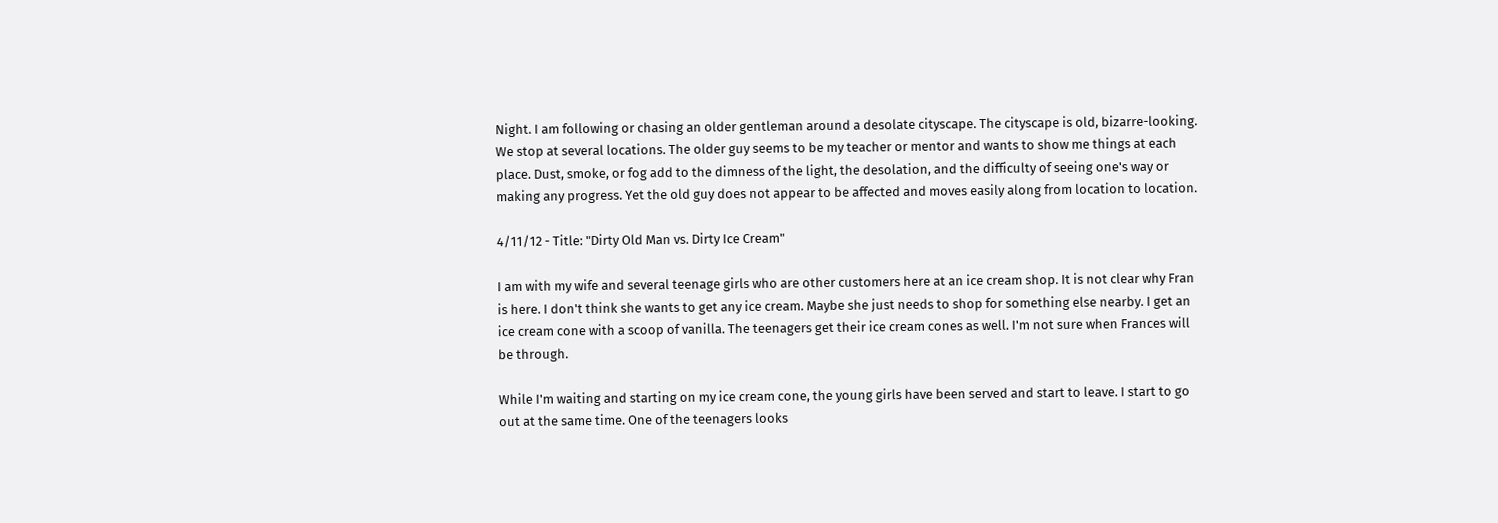Night. I am following or chasing an older gentleman around a desolate cityscape. The cityscape is old, bizarre-looking. We stop at several locations. The older guy seems to be my teacher or mentor and wants to show me things at each place. Dust, smoke, or fog add to the dimness of the light, the desolation, and the difficulty of seeing one's way or making any progress. Yet the old guy does not appear to be affected and moves easily along from location to location.

4/11/12 - Title: "Dirty Old Man vs. Dirty Ice Cream"

I am with my wife and several teenage girls who are other customers here at an ice cream shop. It is not clear why Fran is here. I don't think she wants to get any ice cream. Maybe she just needs to shop for something else nearby. I get an ice cream cone with a scoop of vanilla. The teenagers get their ice cream cones as well. I'm not sure when Frances will be through.

While I'm waiting and starting on my ice cream cone, the young girls have been served and start to leave. I start to go out at the same time. One of the teenagers looks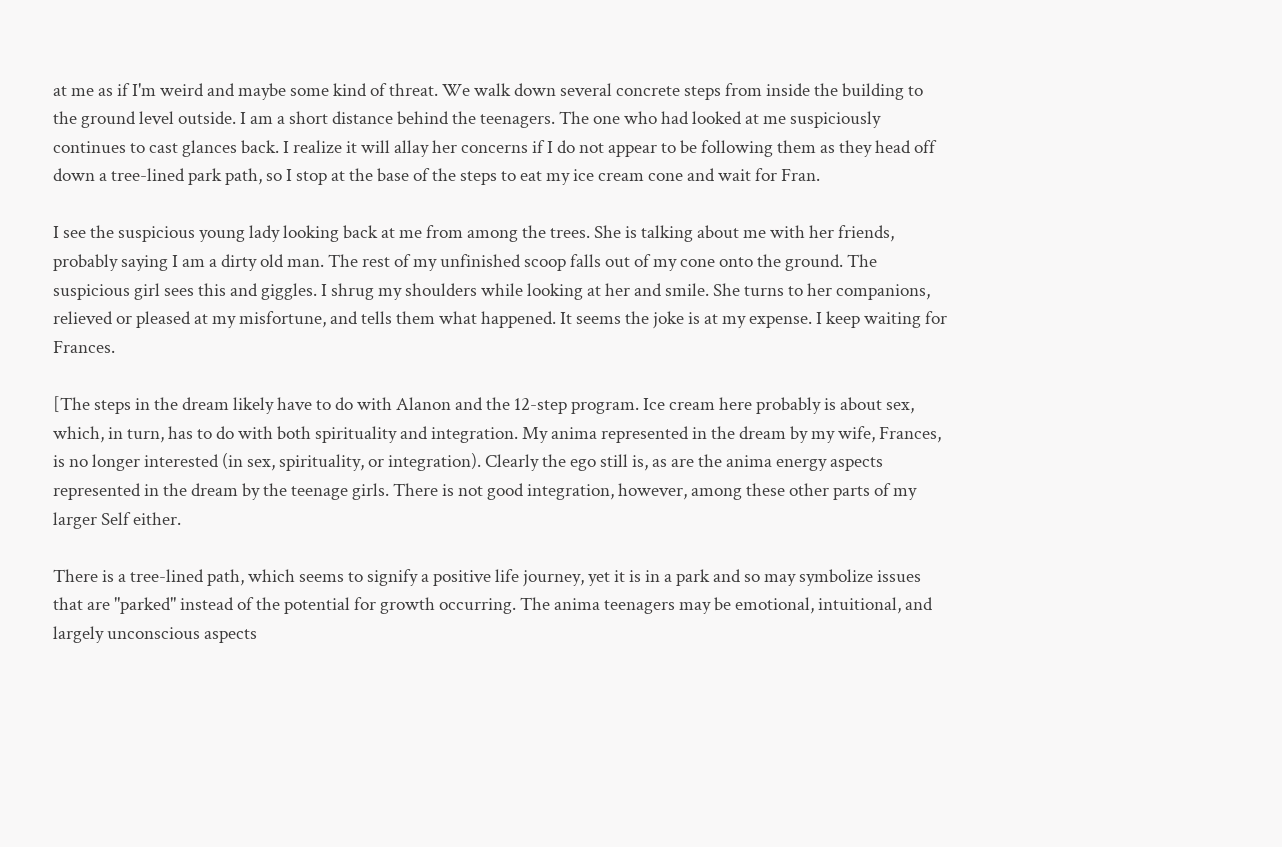at me as if I'm weird and maybe some kind of threat. We walk down several concrete steps from inside the building to the ground level outside. I am a short distance behind the teenagers. The one who had looked at me suspiciously continues to cast glances back. I realize it will allay her concerns if I do not appear to be following them as they head off down a tree-lined park path, so I stop at the base of the steps to eat my ice cream cone and wait for Fran.

I see the suspicious young lady looking back at me from among the trees. She is talking about me with her friends, probably saying I am a dirty old man. The rest of my unfinished scoop falls out of my cone onto the ground. The suspicious girl sees this and giggles. I shrug my shoulders while looking at her and smile. She turns to her companions, relieved or pleased at my misfortune, and tells them what happened. It seems the joke is at my expense. I keep waiting for Frances.

[The steps in the dream likely have to do with Alanon and the 12-step program. Ice cream here probably is about sex, which, in turn, has to do with both spirituality and integration. My anima represented in the dream by my wife, Frances, is no longer interested (in sex, spirituality, or integration). Clearly the ego still is, as are the anima energy aspects represented in the dream by the teenage girls. There is not good integration, however, among these other parts of my larger Self either.

There is a tree-lined path, which seems to signify a positive life journey, yet it is in a park and so may symbolize issues that are "parked" instead of the potential for growth occurring. The anima teenagers may be emotional, intuitional, and largely unconscious aspects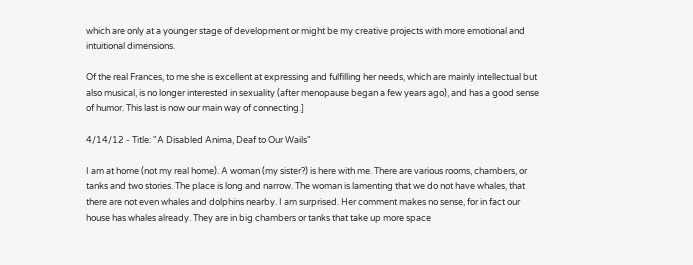which are only at a younger stage of development or might be my creative projects with more emotional and intuitional dimensions.

Of the real Frances, to me she is excellent at expressing and fulfilling her needs, which are mainly intellectual but also musical, is no longer interested in sexuality (after menopause began a few years ago), and has a good sense of humor. This last is now our main way of connecting.]

4/14/12 - Title: "A Disabled Anima, Deaf to Our Wails"

I am at home (not my real home). A woman (my sister?) is here with me. There are various rooms, chambers, or tanks and two stories. The place is long and narrow. The woman is lamenting that we do not have whales, that there are not even whales and dolphins nearby. I am surprised. Her comment makes no sense, for in fact our house has whales already. They are in big chambers or tanks that take up more space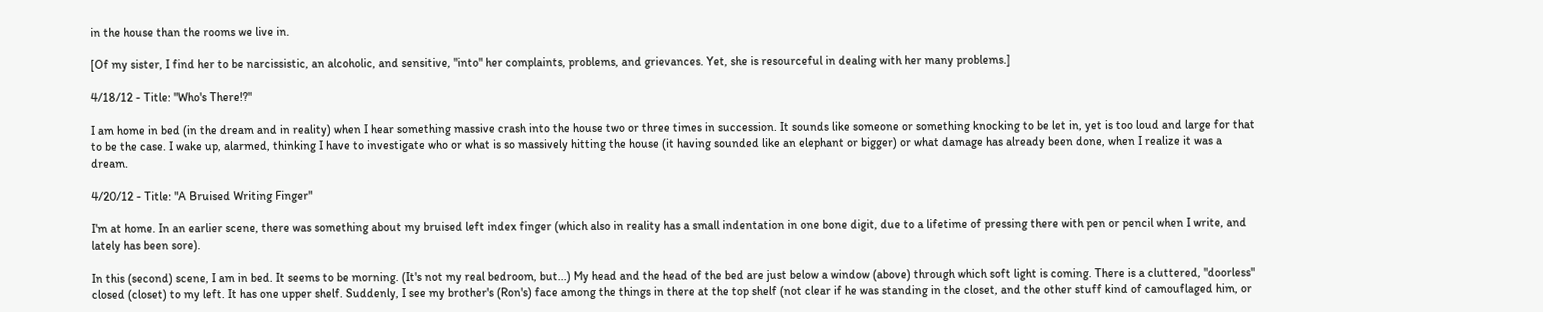in the house than the rooms we live in.

[Of my sister, I find her to be narcissistic, an alcoholic, and sensitive, "into" her complaints, problems, and grievances. Yet, she is resourceful in dealing with her many problems.]

4/18/12 - Title: "Who's There!?"

I am home in bed (in the dream and in reality) when I hear something massive crash into the house two or three times in succession. It sounds like someone or something knocking to be let in, yet is too loud and large for that to be the case. I wake up, alarmed, thinking I have to investigate who or what is so massively hitting the house (it having sounded like an elephant or bigger) or what damage has already been done, when I realize it was a dream.

4/20/12 - Title: "A Bruised Writing Finger"

I'm at home. In an earlier scene, there was something about my bruised left index finger (which also in reality has a small indentation in one bone digit, due to a lifetime of pressing there with pen or pencil when I write, and lately has been sore).

In this (second) scene, I am in bed. It seems to be morning. (It's not my real bedroom, but...) My head and the head of the bed are just below a window (above) through which soft light is coming. There is a cluttered, "doorless" closed (closet) to my left. It has one upper shelf. Suddenly, I see my brother's (Ron's) face among the things in there at the top shelf (not clear if he was standing in the closet, and the other stuff kind of camouflaged him, or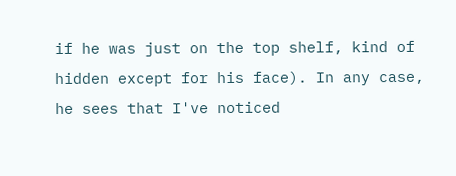if he was just on the top shelf, kind of hidden except for his face). In any case, he sees that I've noticed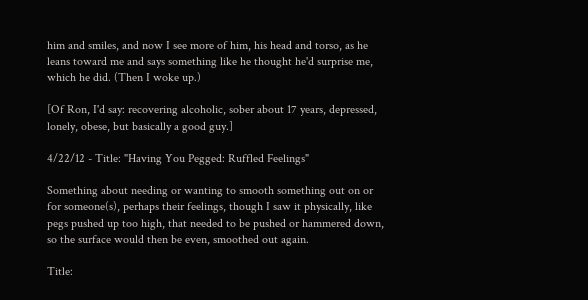him and smiles, and now I see more of him, his head and torso, as he leans toward me and says something like he thought he'd surprise me, which he did. (Then I woke up.)

[Of Ron, I'd say: recovering alcoholic, sober about 17 years, depressed, lonely, obese, but basically a good guy.]

4/22/12 - Title: "Having You Pegged: Ruffled Feelings"

Something about needing or wanting to smooth something out on or for someone(s), perhaps their feelings, though I saw it physically, like pegs pushed up too high, that needed to be pushed or hammered down, so the surface would then be even, smoothed out again.

Title: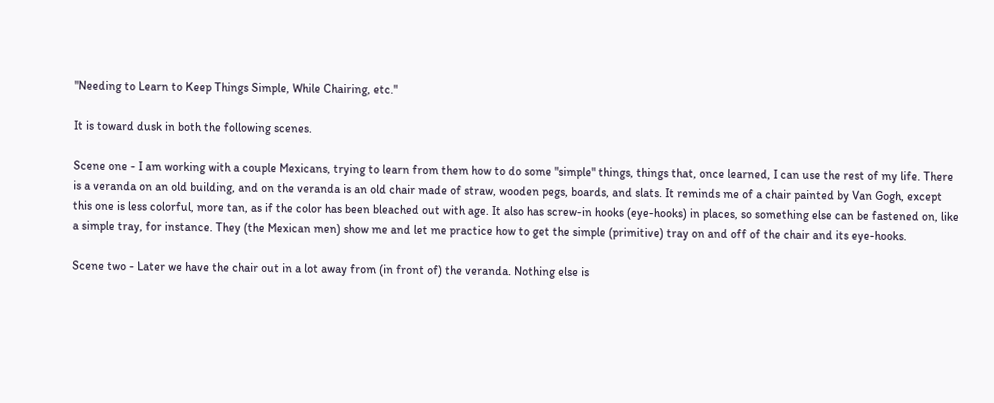"Needing to Learn to Keep Things Simple, While Chairing, etc."

It is toward dusk in both the following scenes.

Scene one - I am working with a couple Mexicans, trying to learn from them how to do some "simple" things, things that, once learned, I can use the rest of my life. There is a veranda on an old building, and on the veranda is an old chair made of straw, wooden pegs, boards, and slats. It reminds me of a chair painted by Van Gogh, except this one is less colorful, more tan, as if the color has been bleached out with age. It also has screw-in hooks (eye-hooks) in places, so something else can be fastened on, like a simple tray, for instance. They (the Mexican men) show me and let me practice how to get the simple (primitive) tray on and off of the chair and its eye-hooks.

Scene two - Later we have the chair out in a lot away from (in front of) the veranda. Nothing else is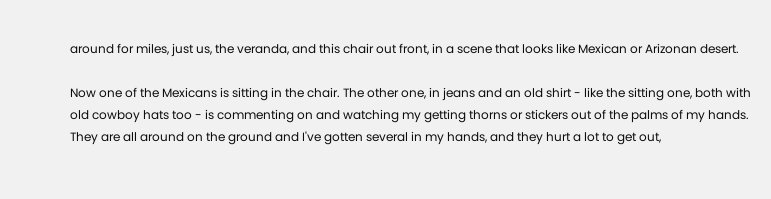around for miles, just us, the veranda, and this chair out front, in a scene that looks like Mexican or Arizonan desert.

Now one of the Mexicans is sitting in the chair. The other one, in jeans and an old shirt - like the sitting one, both with old cowboy hats too - is commenting on and watching my getting thorns or stickers out of the palms of my hands. They are all around on the ground and I've gotten several in my hands, and they hurt a lot to get out,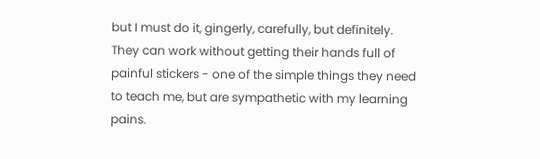but I must do it, gingerly, carefully, but definitely. They can work without getting their hands full of painful stickers - one of the simple things they need to teach me, but are sympathetic with my learning pains.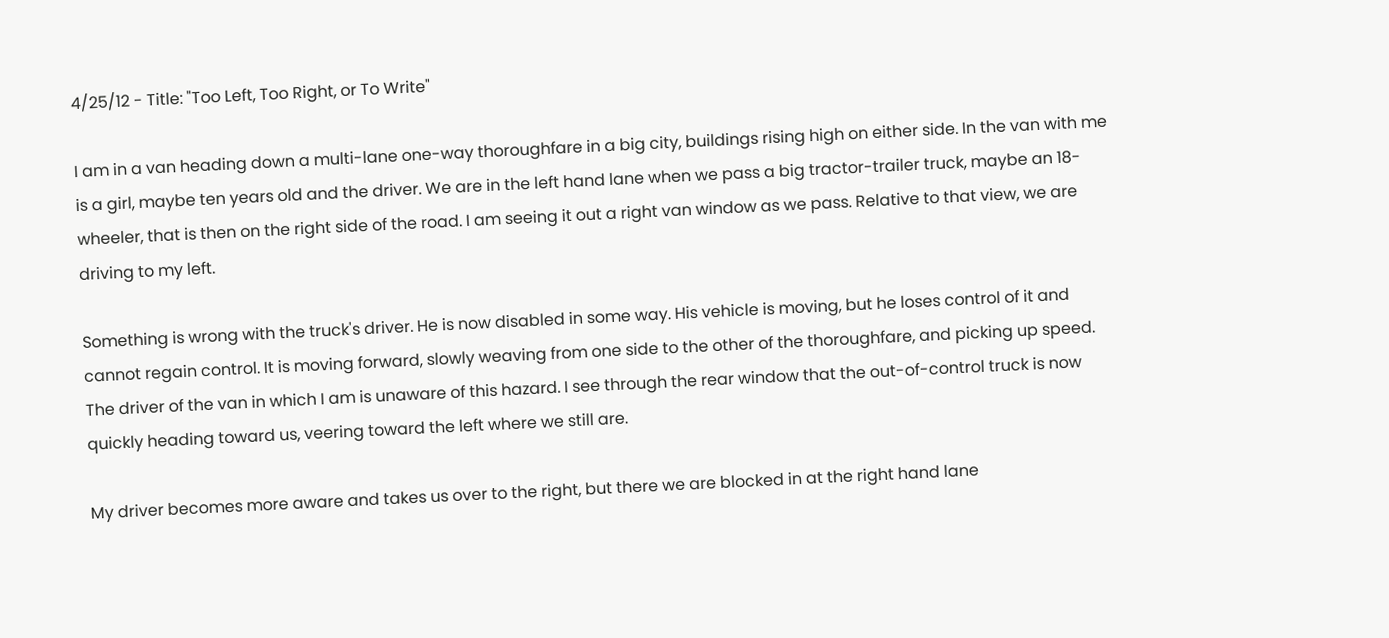4/25/12 - Title: "Too Left, Too Right, or To Write"

I am in a van heading down a multi-lane one-way thoroughfare in a big city, buildings rising high on either side. In the van with me is a girl, maybe ten years old and the driver. We are in the left hand lane when we pass a big tractor-trailer truck, maybe an 18-wheeler, that is then on the right side of the road. I am seeing it out a right van window as we pass. Relative to that view, we are driving to my left.

Something is wrong with the truck's driver. He is now disabled in some way. His vehicle is moving, but he loses control of it and cannot regain control. It is moving forward, slowly weaving from one side to the other of the thoroughfare, and picking up speed. The driver of the van in which I am is unaware of this hazard. I see through the rear window that the out-of-control truck is now quickly heading toward us, veering toward the left where we still are.

My driver becomes more aware and takes us over to the right, but there we are blocked in at the right hand lane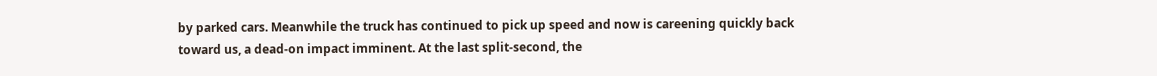by parked cars. Meanwhile the truck has continued to pick up speed and now is careening quickly back toward us, a dead-on impact imminent. At the last split-second, the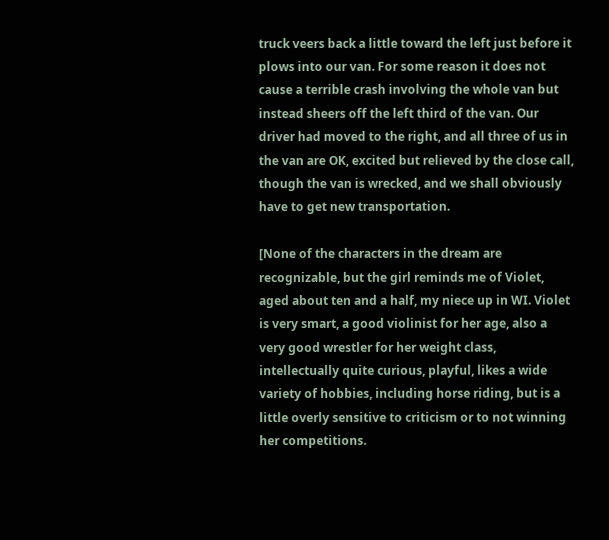truck veers back a little toward the left just before it plows into our van. For some reason it does not cause a terrible crash involving the whole van but instead sheers off the left third of the van. Our driver had moved to the right, and all three of us in the van are OK, excited but relieved by the close call, though the van is wrecked, and we shall obviously have to get new transportation.

[None of the characters in the dream are recognizable, but the girl reminds me of Violet, aged about ten and a half, my niece up in WI. Violet is very smart, a good violinist for her age, also a very good wrestler for her weight class, intellectually quite curious, playful, likes a wide variety of hobbies, including horse riding, but is a little overly sensitive to criticism or to not winning her competitions.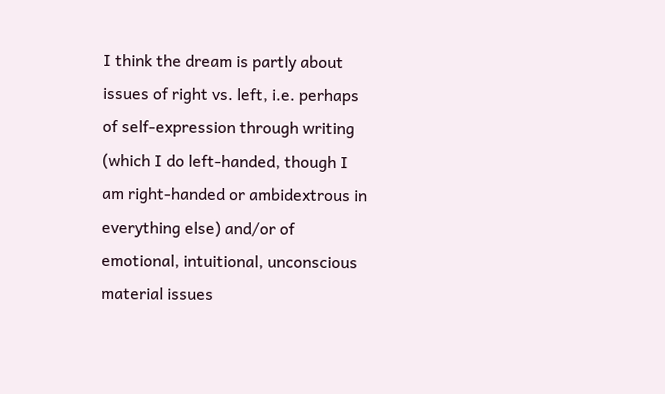I think the dream is partly about issues of right vs. left, i.e. perhaps of self-expression through writing (which I do left-handed, though I am right-handed or ambidextrous in everything else) and/or of emotional, intuitional, unconscious material issues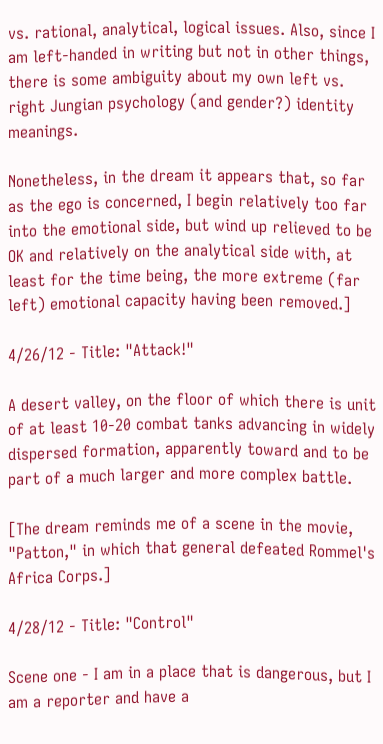vs. rational, analytical, logical issues. Also, since I am left-handed in writing but not in other things, there is some ambiguity about my own left vs. right Jungian psychology (and gender?) identity meanings.

Nonetheless, in the dream it appears that, so far as the ego is concerned, I begin relatively too far into the emotional side, but wind up relieved to be OK and relatively on the analytical side with, at least for the time being, the more extreme (far left) emotional capacity having been removed.]

4/26/12 - Title: "Attack!"

A desert valley, on the floor of which there is unit of at least 10-20 combat tanks advancing in widely dispersed formation, apparently toward and to be part of a much larger and more complex battle.

[The dream reminds me of a scene in the movie, "Patton," in which that general defeated Rommel's Africa Corps.]

4/28/12 - Title: "Control"

Scene one - I am in a place that is dangerous, but I am a reporter and have a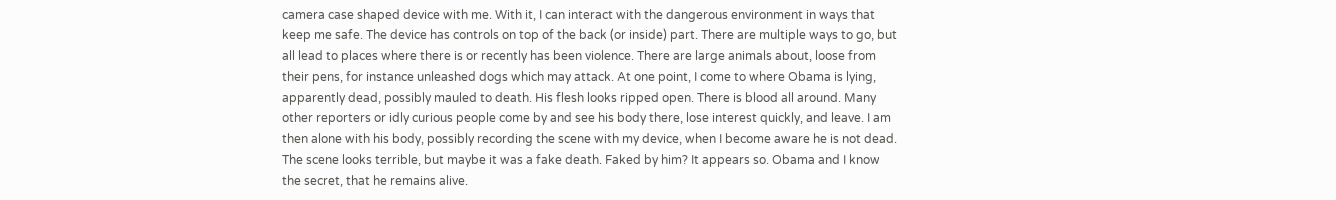camera case shaped device with me. With it, I can interact with the dangerous environment in ways that keep me safe. The device has controls on top of the back (or inside) part. There are multiple ways to go, but all lead to places where there is or recently has been violence. There are large animals about, loose from their pens, for instance unleashed dogs which may attack. At one point, I come to where Obama is lying, apparently dead, possibly mauled to death. His flesh looks ripped open. There is blood all around. Many other reporters or idly curious people come by and see his body there, lose interest quickly, and leave. I am then alone with his body, possibly recording the scene with my device, when I become aware he is not dead. The scene looks terrible, but maybe it was a fake death. Faked by him? It appears so. Obama and I know the secret, that he remains alive.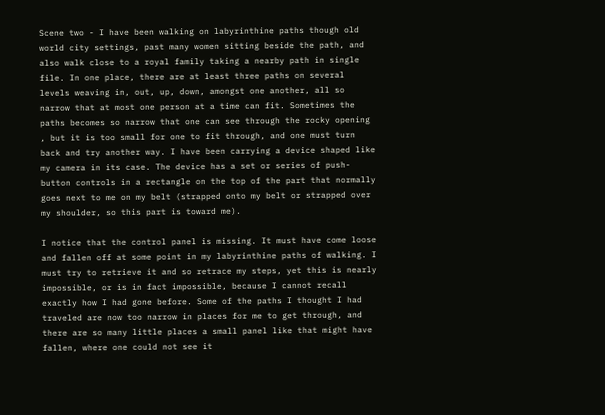Scene two - I have been walking on labyrinthine paths though old world city settings, past many women sitting beside the path, and also walk close to a royal family taking a nearby path in single file. In one place, there are at least three paths on several levels weaving in, out, up, down, amongst one another, all so narrow that at most one person at a time can fit. Sometimes the paths becomes so narrow that one can see through the rocky opening , but it is too small for one to fit through, and one must turn back and try another way. I have been carrying a device shaped like my camera in its case. The device has a set or series of push-button controls in a rectangle on the top of the part that normally goes next to me on my belt (strapped onto my belt or strapped over my shoulder, so this part is toward me).

I notice that the control panel is missing. It must have come loose and fallen off at some point in my labyrinthine paths of walking. I must try to retrieve it and so retrace my steps, yet this is nearly impossible, or is in fact impossible, because I cannot recall exactly how I had gone before. Some of the paths I thought I had traveled are now too narrow in places for me to get through, and there are so many little places a small panel like that might have fallen, where one could not see it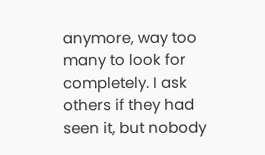anymore, way too many to look for completely. I ask others if they had seen it, but nobody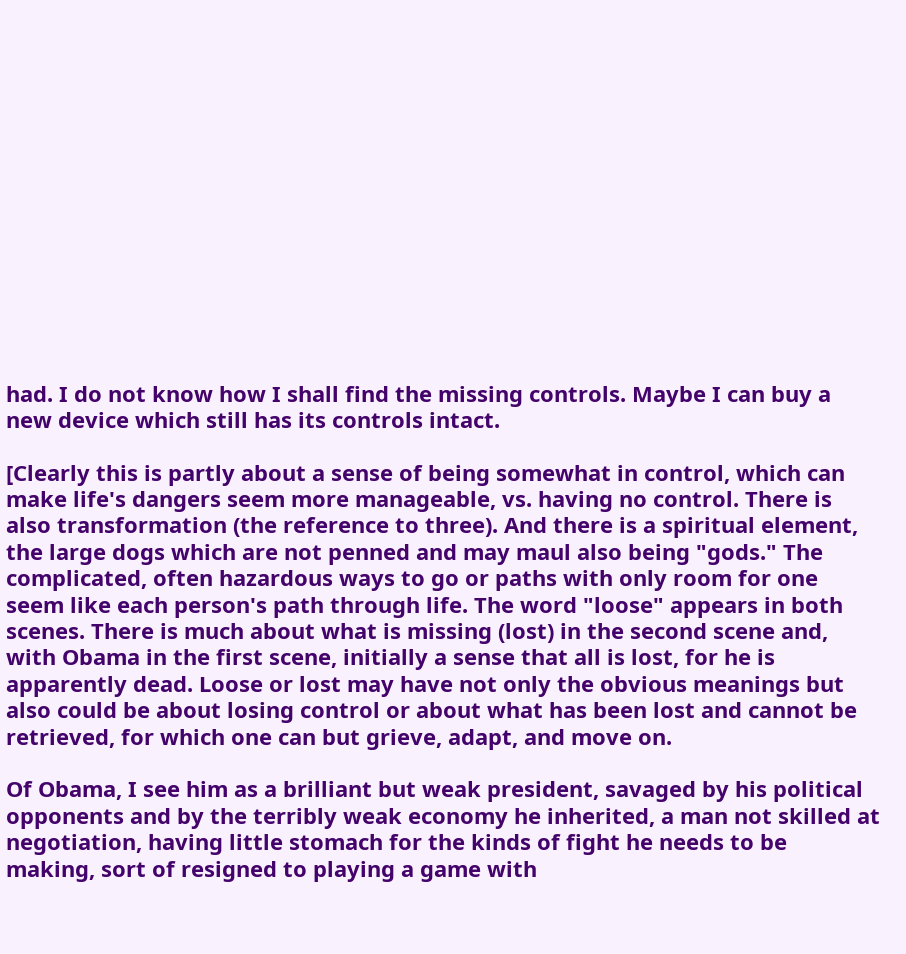had. I do not know how I shall find the missing controls. Maybe I can buy a new device which still has its controls intact.

[Clearly this is partly about a sense of being somewhat in control, which can make life's dangers seem more manageable, vs. having no control. There is also transformation (the reference to three). And there is a spiritual element, the large dogs which are not penned and may maul also being "gods." The complicated, often hazardous ways to go or paths with only room for one seem like each person's path through life. The word "loose" appears in both scenes. There is much about what is missing (lost) in the second scene and, with Obama in the first scene, initially a sense that all is lost, for he is apparently dead. Loose or lost may have not only the obvious meanings but also could be about losing control or about what has been lost and cannot be retrieved, for which one can but grieve, adapt, and move on.

Of Obama, I see him as a brilliant but weak president, savaged by his political opponents and by the terribly weak economy he inherited, a man not skilled at negotiation, having little stomach for the kinds of fight he needs to be making, sort of resigned to playing a game with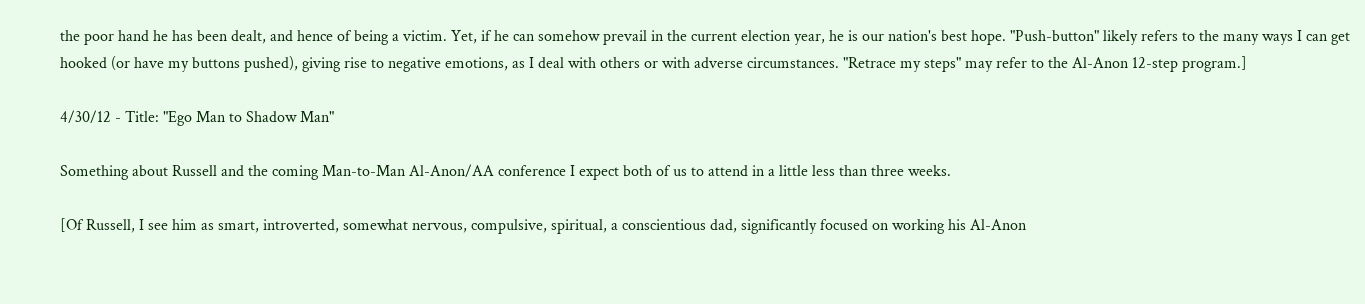the poor hand he has been dealt, and hence of being a victim. Yet, if he can somehow prevail in the current election year, he is our nation's best hope. "Push-button" likely refers to the many ways I can get hooked (or have my buttons pushed), giving rise to negative emotions, as I deal with others or with adverse circumstances. "Retrace my steps" may refer to the Al-Anon 12-step program.]

4/30/12 - Title: "Ego Man to Shadow Man"

Something about Russell and the coming Man-to-Man Al-Anon/AA conference I expect both of us to attend in a little less than three weeks.

[Of Russell, I see him as smart, introverted, somewhat nervous, compulsive, spiritual, a conscientious dad, significantly focused on working his Al-Anon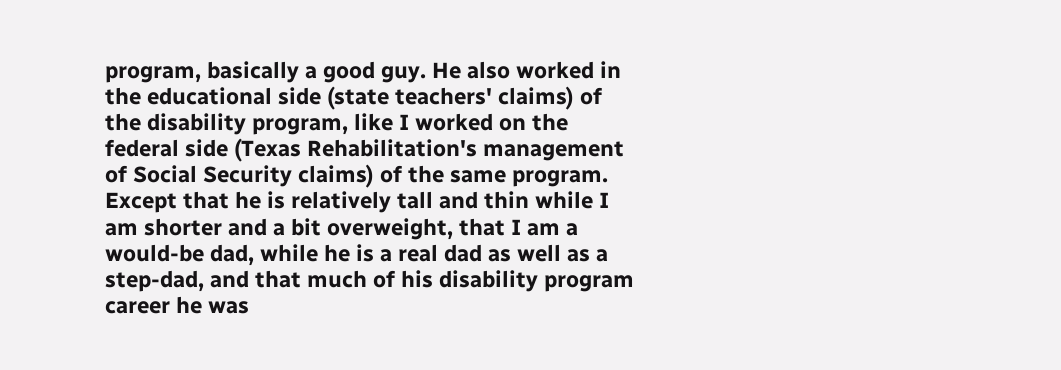program, basically a good guy. He also worked in the educational side (state teachers' claims) of the disability program, like I worked on the federal side (Texas Rehabilitation's management of Social Security claims) of the same program. Except that he is relatively tall and thin while I am shorter and a bit overweight, that I am a would-be dad, while he is a real dad as well as a step-dad, and that much of his disability program career he was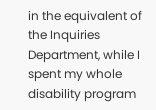in the equivalent of the Inquiries Department, while I spent my whole disability program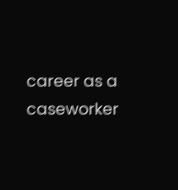career as a caseworker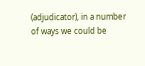(adjudicator), in a number of ways we could be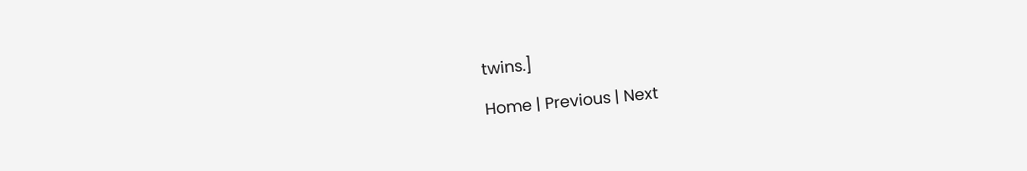twins.]

Home | Previous | Next